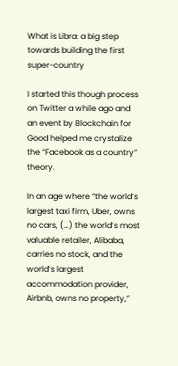What is Libra: a big step towards building the first super-country

I started this though process on Twitter a while ago and an event by Blockchain for Good helped me crystalize the “Facebook as a country” theory.

In an age where “the world’s largest taxi firm, Uber, owns no cars, (…) the world’s most valuable retailer, Alibaba, carries no stock, and the world’s largest accommodation provider, Airbnb, owns no property,”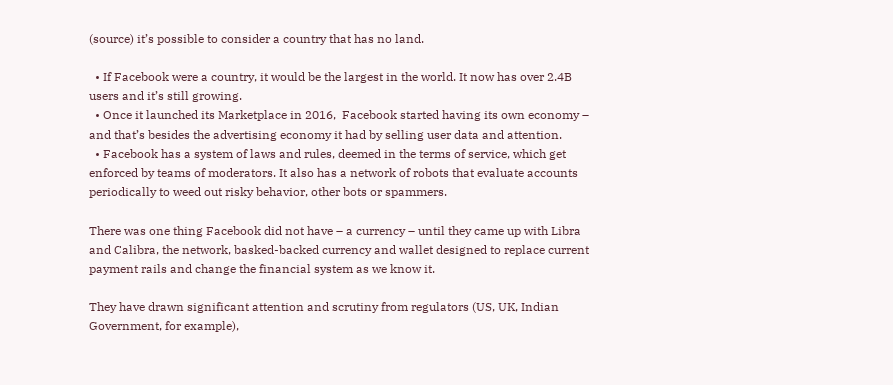(source) it’s possible to consider a country that has no land.

  • If Facebook were a country, it would be the largest in the world. It now has over 2.4B users and it’s still growing.
  • Once it launched its Marketplace in 2016,  Facebook started having its own economy – and that’s besides the advertising economy it had by selling user data and attention.
  • Facebook has a system of laws and rules, deemed in the terms of service, which get enforced by teams of moderators. It also has a network of robots that evaluate accounts periodically to weed out risky behavior, other bots or spammers.

There was one thing Facebook did not have – a currency – until they came up with Libra and Calibra, the network, basked-backed currency and wallet designed to replace current payment rails and change the financial system as we know it.

They have drawn significant attention and scrutiny from regulators (US, UK, Indian Government, for example),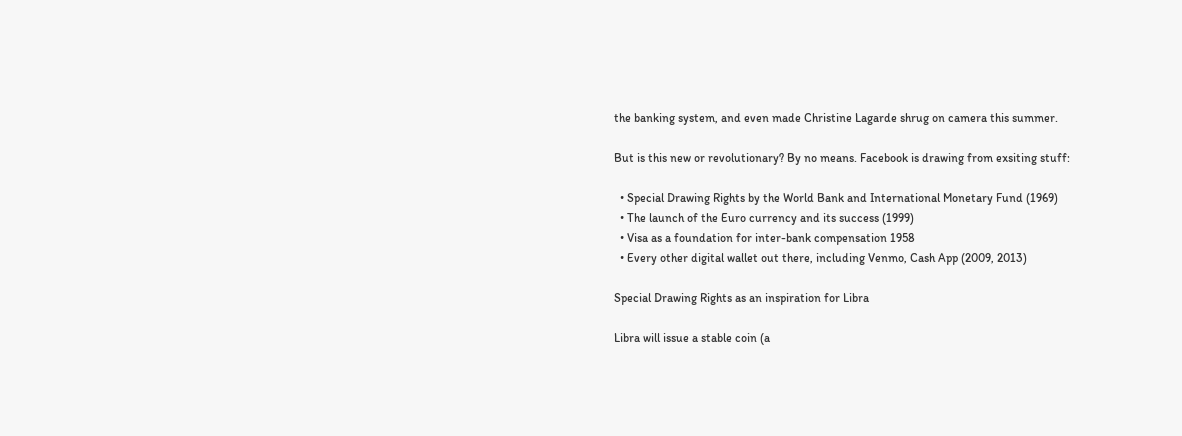the banking system, and even made Christine Lagarde shrug on camera this summer.

But is this new or revolutionary? By no means. Facebook is drawing from exsiting stuff:

  • Special Drawing Rights by the World Bank and International Monetary Fund (1969)
  • The launch of the Euro currency and its success (1999)
  • Visa as a foundation for inter-bank compensation 1958
  • Every other digital wallet out there, including Venmo, Cash App (2009, 2013)

Special Drawing Rights as an inspiration for Libra

Libra will issue a stable coin (a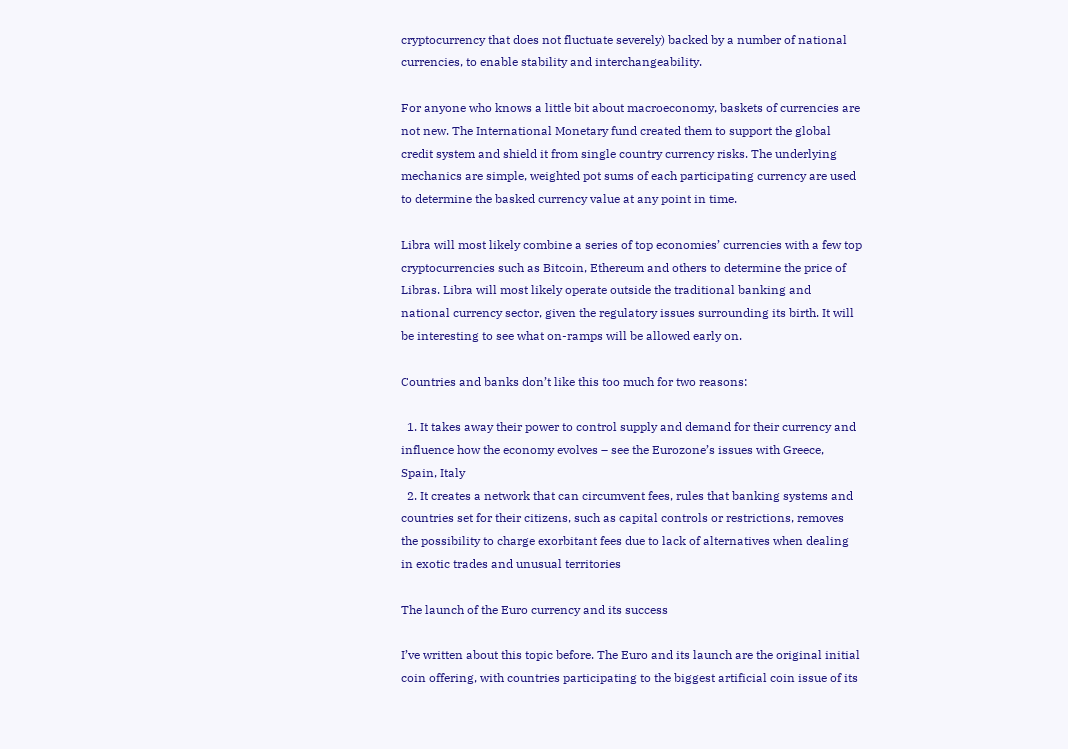cryptocurrency that does not fluctuate severely) backed by a number of national currencies, to enable stability and interchangeability.

For anyone who knows a little bit about macroeconomy, baskets of currencies are not new. The International Monetary fund created them to support the global credit system and shield it from single country currency risks. The underlying mechanics are simple, weighted pot sums of each participating currency are used to determine the basked currency value at any point in time.

Libra will most likely combine a series of top economies’ currencies with a few top cryptocurrencies such as Bitcoin, Ethereum and others to determine the price of Libras. Libra will most likely operate outside the traditional banking and national currency sector, given the regulatory issues surrounding its birth. It will be interesting to see what on-ramps will be allowed early on.

Countries and banks don’t like this too much for two reasons:

  1. It takes away their power to control supply and demand for their currency and influence how the economy evolves – see the Eurozone’s issues with Greece, Spain, Italy
  2. It creates a network that can circumvent fees, rules that banking systems and countries set for their citizens, such as capital controls or restrictions, removes the possibility to charge exorbitant fees due to lack of alternatives when dealing in exotic trades and unusual territories

The launch of the Euro currency and its success

I’ve written about this topic before. The Euro and its launch are the original initial coin offering, with countries participating to the biggest artificial coin issue of its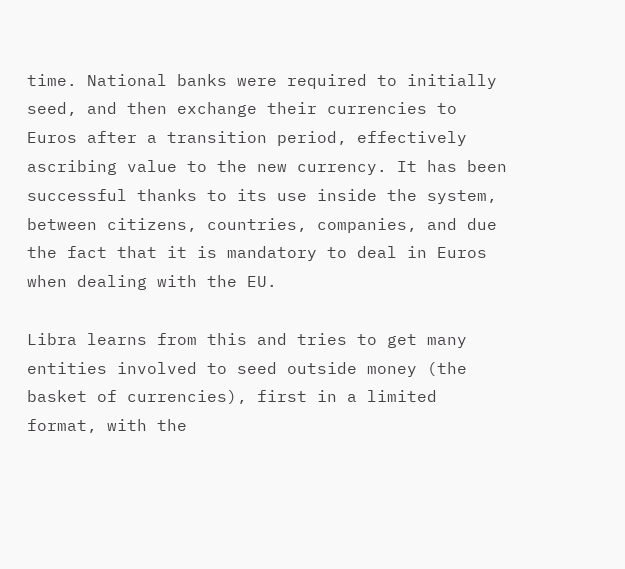time. National banks were required to initially seed, and then exchange their currencies to Euros after a transition period, effectively ascribing value to the new currency. It has been successful thanks to its use inside the system, between citizens, countries, companies, and due the fact that it is mandatory to deal in Euros when dealing with the EU.

Libra learns from this and tries to get many entities involved to seed outside money (the basket of currencies), first in a limited format, with the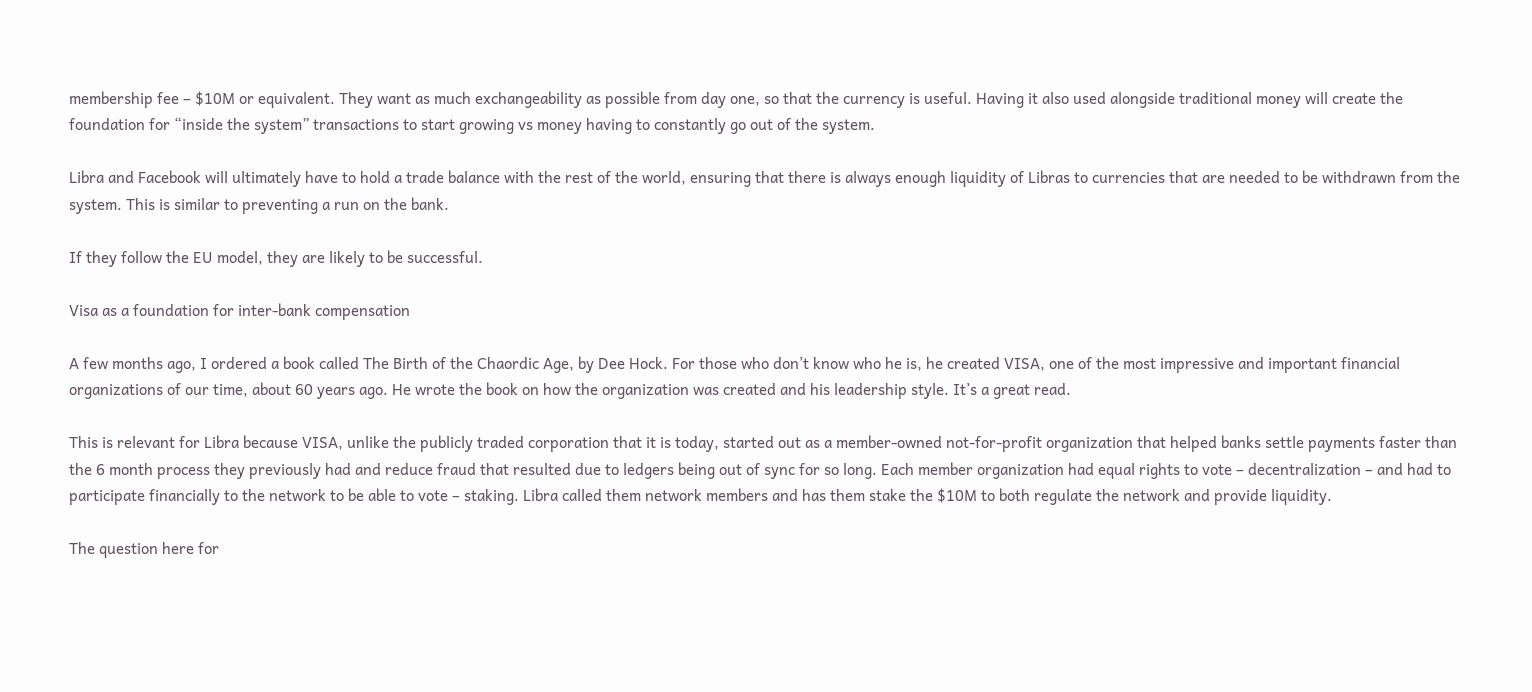membership fee – $10M or equivalent. They want as much exchangeability as possible from day one, so that the currency is useful. Having it also used alongside traditional money will create the foundation for “inside the system” transactions to start growing vs money having to constantly go out of the system.

Libra and Facebook will ultimately have to hold a trade balance with the rest of the world, ensuring that there is always enough liquidity of Libras to currencies that are needed to be withdrawn from the system. This is similar to preventing a run on the bank.

If they follow the EU model, they are likely to be successful.

Visa as a foundation for inter-bank compensation

A few months ago, I ordered a book called The Birth of the Chaordic Age, by Dee Hock. For those who don’t know who he is, he created VISA, one of the most impressive and important financial organizations of our time, about 60 years ago. He wrote the book on how the organization was created and his leadership style. It’s a great read.

This is relevant for Libra because VISA, unlike the publicly traded corporation that it is today, started out as a member-owned not-for-profit organization that helped banks settle payments faster than the 6 month process they previously had and reduce fraud that resulted due to ledgers being out of sync for so long. Each member organization had equal rights to vote – decentralization – and had to participate financially to the network to be able to vote – staking. Libra called them network members and has them stake the $10M to both regulate the network and provide liquidity.

The question here for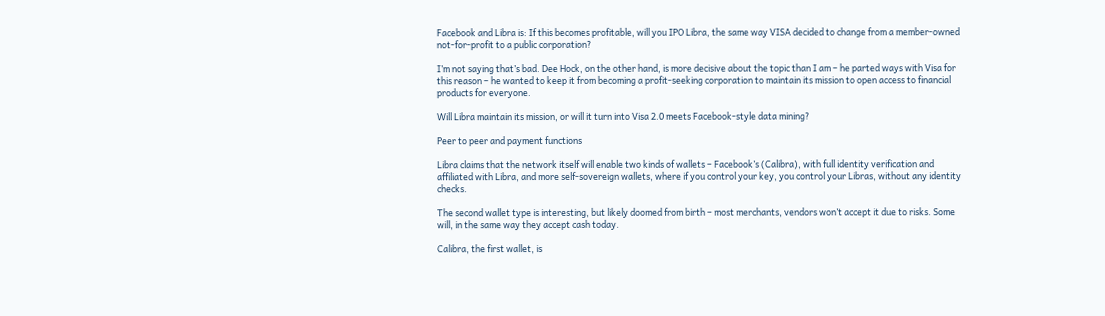Facebook and Libra is: If this becomes profitable, will you IPO Libra, the same way VISA decided to change from a member-owned not-for-profit to a public corporation?

I’m not saying that’s bad. Dee Hock, on the other hand, is more decisive about the topic than I am – he parted ways with Visa for this reason – he wanted to keep it from becoming a profit-seeking corporation to maintain its mission to open access to financial products for everyone.

Will Libra maintain its mission, or will it turn into Visa 2.0 meets Facebook-style data mining?

Peer to peer and payment functions

Libra claims that the network itself will enable two kinds of wallets – Facebook’s (Calibra), with full identity verification and affiliated with Libra, and more self-sovereign wallets, where if you control your key, you control your Libras, without any identity checks.

The second wallet type is interesting, but likely doomed from birth – most merchants, vendors won’t accept it due to risks. Some will, in the same way they accept cash today.

Calibra, the first wallet, is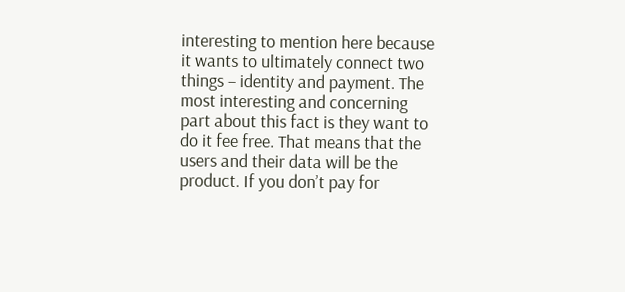interesting to mention here because it wants to ultimately connect two things – identity and payment. The most interesting and concerning part about this fact is they want to do it fee free. That means that the users and their data will be the product. If you don’t pay for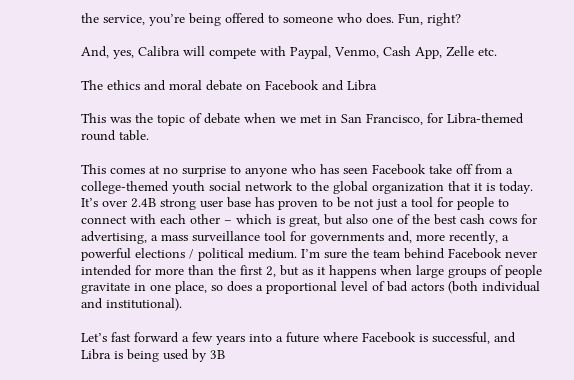the service, you’re being offered to someone who does. Fun, right?

And, yes, Calibra will compete with Paypal, Venmo, Cash App, Zelle etc.

The ethics and moral debate on Facebook and Libra

This was the topic of debate when we met in San Francisco, for Libra-themed round table.

This comes at no surprise to anyone who has seen Facebook take off from a college-themed youth social network to the global organization that it is today. It’s over 2.4B strong user base has proven to be not just a tool for people to connect with each other – which is great, but also one of the best cash cows for advertising, a mass surveillance tool for governments and, more recently, a powerful elections / political medium. I’m sure the team behind Facebook never intended for more than the first 2, but as it happens when large groups of people gravitate in one place, so does a proportional level of bad actors (both individual and institutional).

Let’s fast forward a few years into a future where Facebook is successful, and Libra is being used by 3B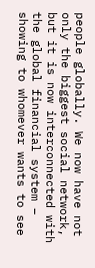people globally. We now have not only the biggest social network, but it is now interconnected with the global financial system – showing to whomever wants to see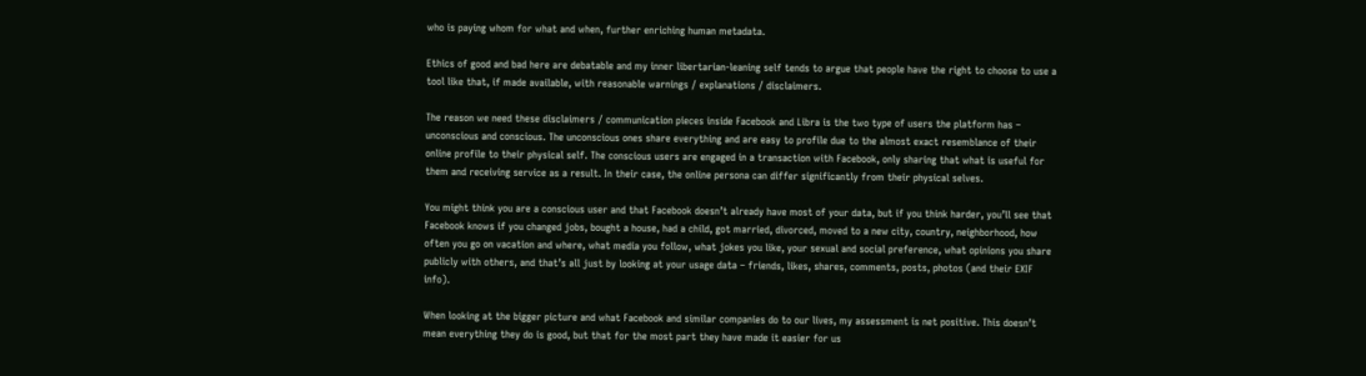who is paying whom for what and when, further enriching human metadata.

Ethics of good and bad here are debatable and my inner libertarian-leaning self tends to argue that people have the right to choose to use a tool like that, if made available, with reasonable warnings / explanations / disclaimers.

The reason we need these disclaimers / communication pieces inside Facebook and Libra is the two type of users the platform has – unconscious and conscious. The unconscious ones share everything and are easy to profile due to the almost exact resemblance of their online profile to their physical self. The conscious users are engaged in a transaction with Facebook, only sharing that what is useful for them and receiving service as a result. In their case, the online persona can differ significantly from their physical selves.

You might think you are a conscious user and that Facebook doesn’t already have most of your data, but if you think harder, you’ll see that Facebook knows if you changed jobs, bought a house, had a child, got married, divorced, moved to a new city, country, neighborhood, how often you go on vacation and where, what media you follow, what jokes you like, your sexual and social preference, what opinions you share publicly with others, and that’s all just by looking at your usage data – friends, likes, shares, comments, posts, photos (and their EXIF info).

When looking at the bigger picture and what Facebook and similar companies do to our lives, my assessment is net positive. This doesn’t mean everything they do is good, but that for the most part they have made it easier for us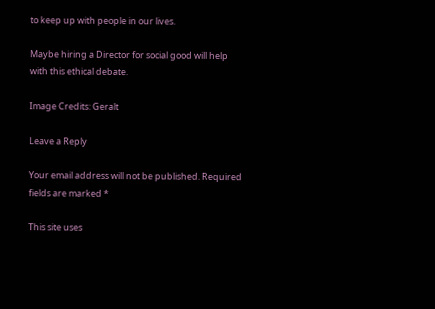to keep up with people in our lives.

Maybe hiring a Director for social good will help with this ethical debate.

Image Credits: Geralt

Leave a Reply

Your email address will not be published. Required fields are marked *

This site uses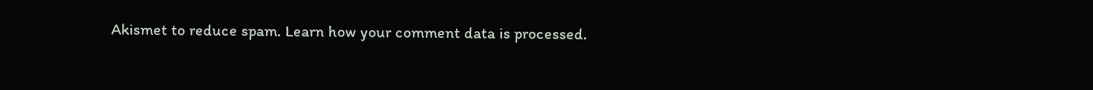Akismet to reduce spam. Learn how your comment data is processed.